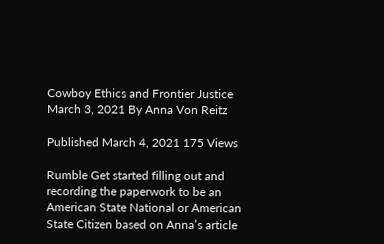Cowboy Ethics and Frontier Justice March 3, 2021 By Anna Von Reitz

Published March 4, 2021 175 Views

Rumble Get started filling out and recording the paperwork to be an American State National or American State Citizen based on Anna’s article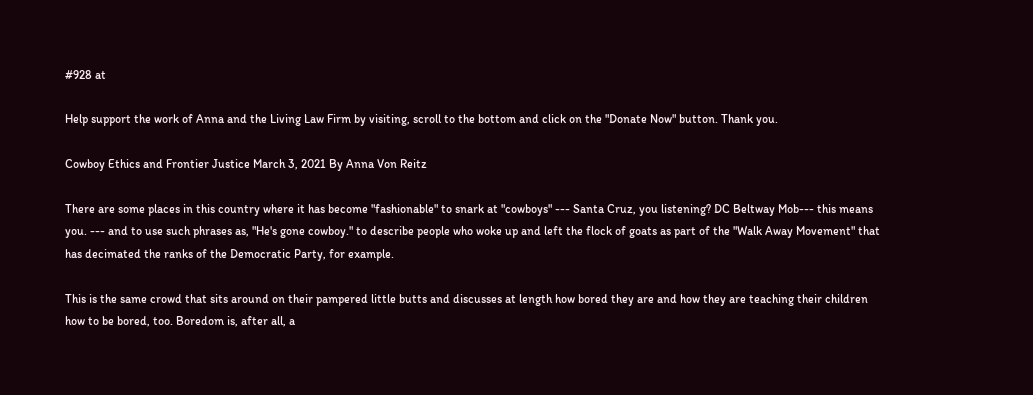#928 at

Help support the work of Anna and the Living Law Firm by visiting, scroll to the bottom and click on the "Donate Now" button. Thank you.

Cowboy Ethics and Frontier Justice March 3, 2021 By Anna Von Reitz

There are some places in this country where it has become "fashionable" to snark at "cowboys" --- Santa Cruz, you listening? DC Beltway Mob--- this means you. --- and to use such phrases as, "He's gone cowboy." to describe people who woke up and left the flock of goats as part of the "Walk Away Movement" that has decimated the ranks of the Democratic Party, for example.

This is the same crowd that sits around on their pampered little butts and discusses at length how bored they are and how they are teaching their children how to be bored, too. Boredom is, after all, a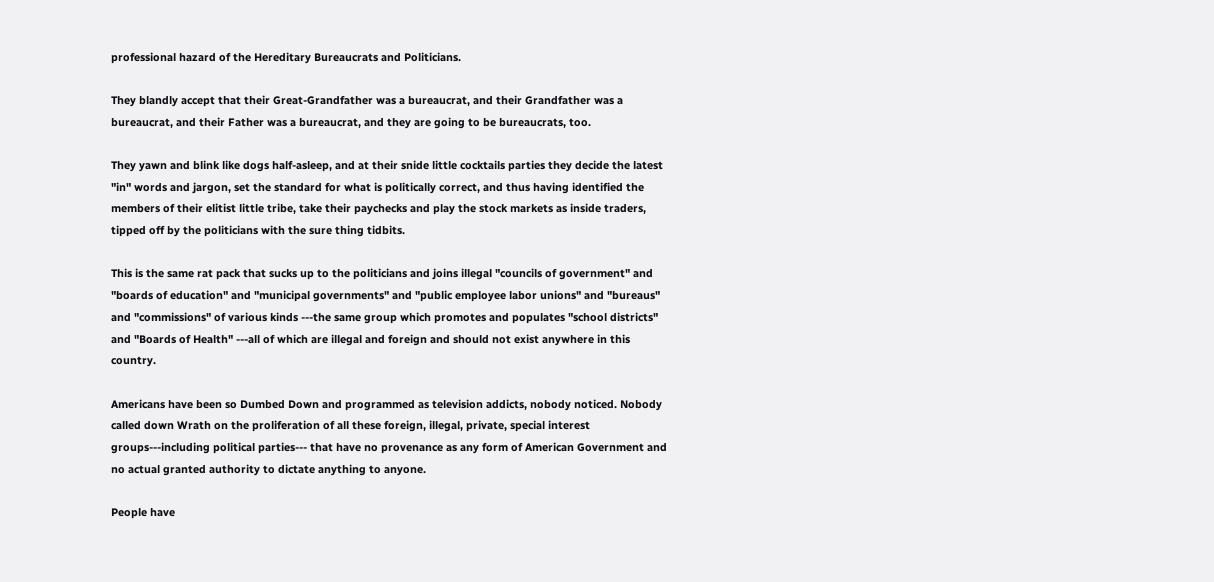professional hazard of the Hereditary Bureaucrats and Politicians.

They blandly accept that their Great-Grandfather was a bureaucrat, and their Grandfather was a bureaucrat, and their Father was a bureaucrat, and they are going to be bureaucrats, too.

They yawn and blink like dogs half-asleep, and at their snide little cocktails parties they decide the latest "in" words and jargon, set the standard for what is politically correct, and thus having identified the members of their elitist little tribe, take their paychecks and play the stock markets as inside traders, tipped off by the politicians with the sure thing tidbits.

This is the same rat pack that sucks up to the politicians and joins illegal "councils of government" and "boards of education" and "municipal governments" and "public employee labor unions" and "bureaus" and "commissions" of various kinds ---the same group which promotes and populates "school districts" and "Boards of Health" ---all of which are illegal and foreign and should not exist anywhere in this country.

Americans have been so Dumbed Down and programmed as television addicts, nobody noticed. Nobody called down Wrath on the proliferation of all these foreign, illegal, private, special interest groups---including political parties--- that have no provenance as any form of American Government and no actual granted authority to dictate anything to anyone.

People have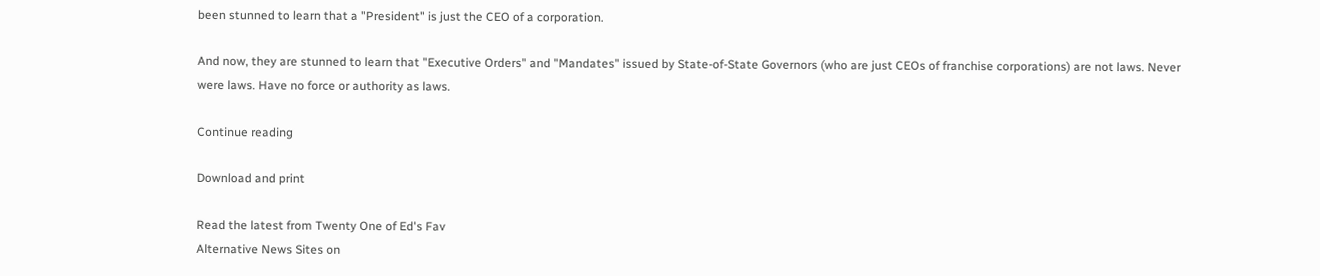been stunned to learn that a "President" is just the CEO of a corporation.

And now, they are stunned to learn that "Executive Orders" and "Mandates" issued by State-of-State Governors (who are just CEOs of franchise corporations) are not laws. Never were laws. Have no force or authority as laws.

Continue reading

Download and print

Read the latest from Twenty One of Ed's Fav
Alternative News Sites on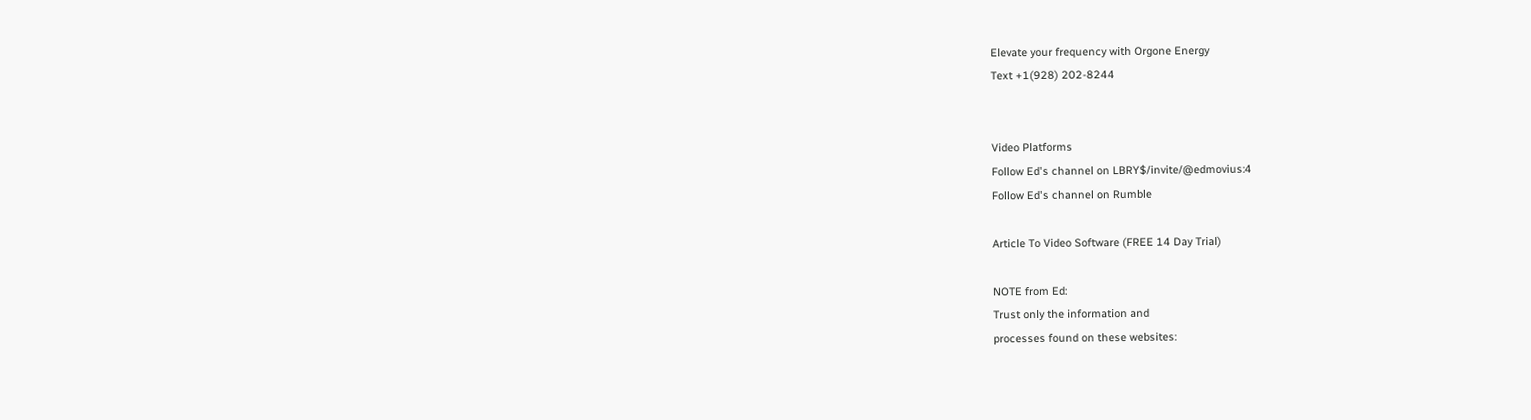Elevate your frequency with Orgone Energy
Text +1(928) 202-8244


Video Platforms
Follow Ed's channel on LBRY$/invite/@edmovius:4
Follow Ed's channel on Rumble

Article To Video Software (FREE 14 Day Trial)

NOTE from Ed:
Trust only the information and
processes found on these websites: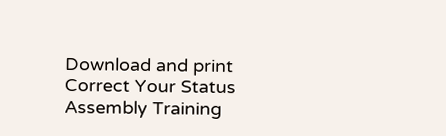Download and print
Correct Your Status
Assembly Training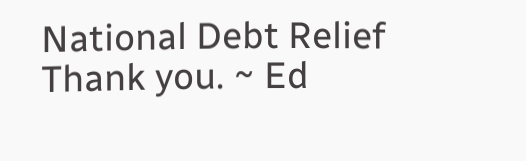National Debt Relief
Thank you. ~ Ed